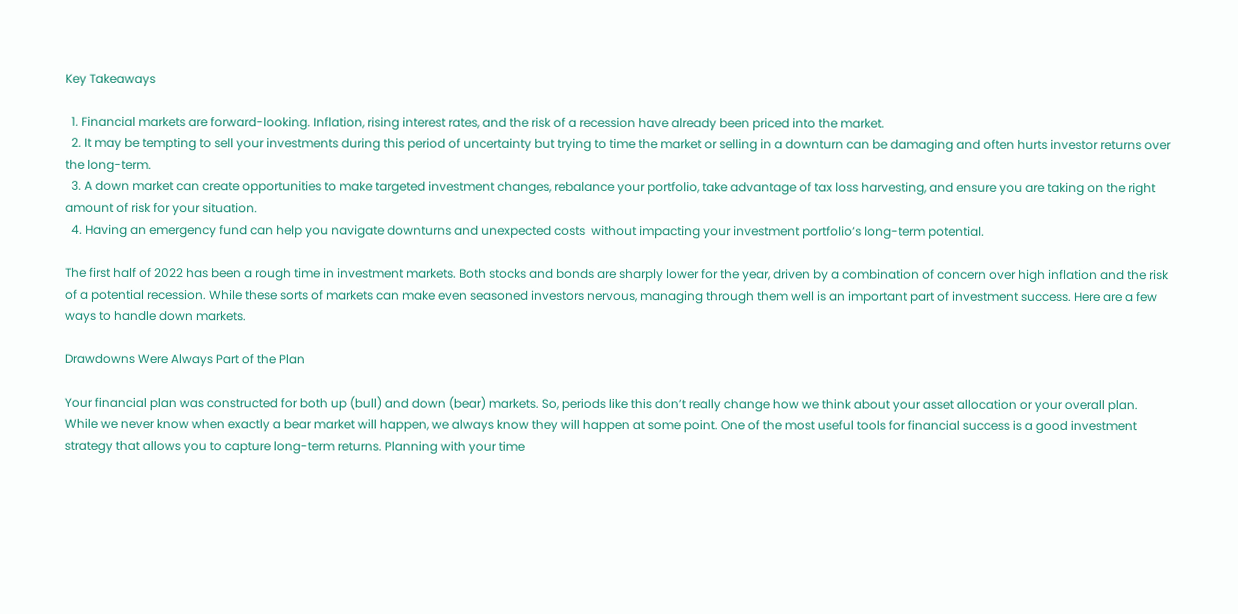Key Takeaways

  1. Financial markets are forward-looking. Inflation, rising interest rates, and the risk of a recession have already been priced into the market.
  2. It may be tempting to sell your investments during this period of uncertainty but trying to time the market or selling in a downturn can be damaging and often hurts investor returns over the long-term.
  3. A down market can create opportunities to make targeted investment changes, rebalance your portfolio, take advantage of tax loss harvesting, and ensure you are taking on the right amount of risk for your situation.
  4. Having an emergency fund can help you navigate downturns and unexpected costs  without impacting your investment portfolio’s long-term potential.

The first half of 2022 has been a rough time in investment markets. Both stocks and bonds are sharply lower for the year, driven by a combination of concern over high inflation and the risk of a potential recession. While these sorts of markets can make even seasoned investors nervous, managing through them well is an important part of investment success. Here are a few ways to handle down markets.

Drawdowns Were Always Part of the Plan

Your financial plan was constructed for both up (bull) and down (bear) markets. So, periods like this don’t really change how we think about your asset allocation or your overall plan. While we never know when exactly a bear market will happen, we always know they will happen at some point. One of the most useful tools for financial success is a good investment strategy that allows you to capture long-term returns. Planning with your time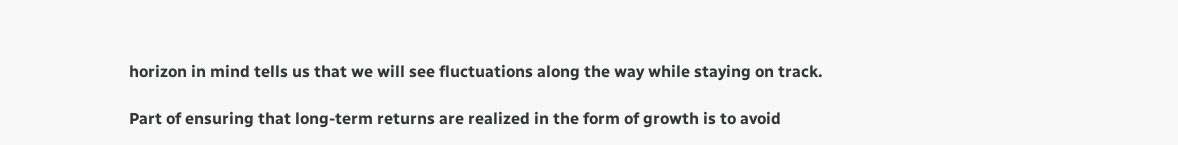horizon in mind tells us that we will see fluctuations along the way while staying on track.

Part of ensuring that long-term returns are realized in the form of growth is to avoid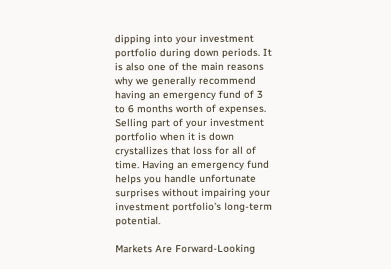dipping into your investment portfolio during down periods. It is also one of the main reasons why we generally recommend having an emergency fund of 3 to 6 months worth of expenses. Selling part of your investment portfolio when it is down crystallizes that loss for all of time. Having an emergency fund helps you handle unfortunate surprises without impairing your investment portfolio’s long-term potential.

Markets Are Forward-Looking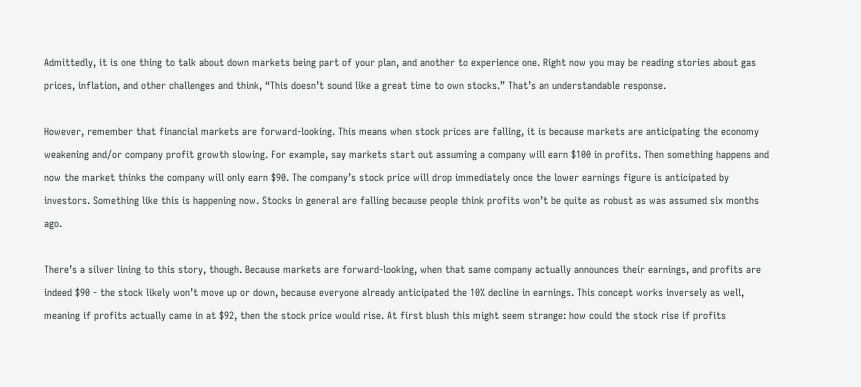Admittedly, it is one thing to talk about down markets being part of your plan, and another to experience one. Right now you may be reading stories about gas prices, inflation, and other challenges and think, “This doesn’t sound like a great time to own stocks.” That’s an understandable response.

However, remember that financial markets are forward-looking. This means when stock prices are falling, it is because markets are anticipating the economy weakening and/or company profit growth slowing. For example, say markets start out assuming a company will earn $100 in profits. Then something happens and now the market thinks the company will only earn $90. The company’s stock price will drop immediately once the lower earnings figure is anticipated by investors. Something like this is happening now. Stocks in general are falling because people think profits won’t be quite as robust as was assumed six months ago.

There’s a silver lining to this story, though. Because markets are forward-looking, when that same company actually announces their earnings, and profits are indeed $90 - the stock likely won’t move up or down, because everyone already anticipated the 10% decline in earnings. This concept works inversely as well, meaning if profits actually came in at $92, then the stock price would rise. At first blush this might seem strange: how could the stock rise if profits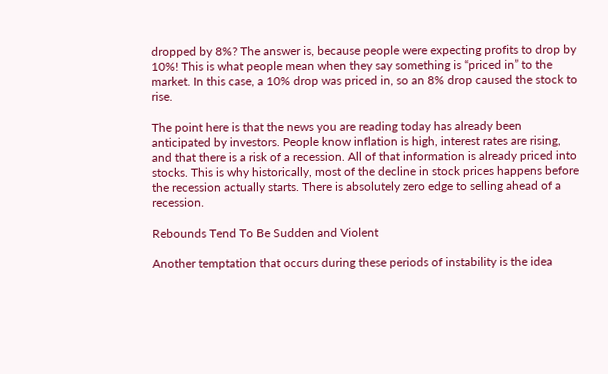dropped by 8%? The answer is, because people were expecting profits to drop by 10%! This is what people mean when they say something is “priced in” to the market. In this case, a 10% drop was priced in, so an 8% drop caused the stock to rise.

The point here is that the news you are reading today has already been anticipated by investors. People know inflation is high, interest rates are rising, and that there is a risk of a recession. All of that information is already priced into stocks. This is why historically, most of the decline in stock prices happens before the recession actually starts. There is absolutely zero edge to selling ahead of a recession.

Rebounds Tend To Be Sudden and Violent

Another temptation that occurs during these periods of instability is the idea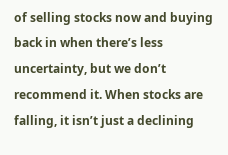of selling stocks now and buying back in when there’s less uncertainty, but we don’t recommend it. When stocks are falling, it isn’t just a declining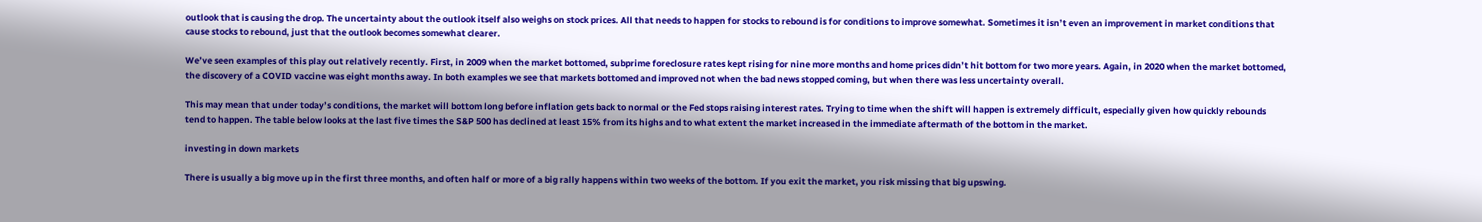outlook that is causing the drop. The uncertainty about the outlook itself also weighs on stock prices. All that needs to happen for stocks to rebound is for conditions to improve somewhat. Sometimes it isn’t even an improvement in market conditions that cause stocks to rebound, just that the outlook becomes somewhat clearer.

We’ve seen examples of this play out relatively recently. First, in 2009 when the market bottomed, subprime foreclosure rates kept rising for nine more months and home prices didn’t hit bottom for two more years. Again, in 2020 when the market bottomed, the discovery of a COVID vaccine was eight months away. In both examples we see that markets bottomed and improved not when the bad news stopped coming, but when there was less uncertainty overall.

This may mean that under today’s conditions, the market will bottom long before inflation gets back to normal or the Fed stops raising interest rates. Trying to time when the shift will happen is extremely difficult, especially given how quickly rebounds tend to happen. The table below looks at the last five times the S&P 500 has declined at least 15% from its highs and to what extent the market increased in the immediate aftermath of the bottom in the market.

investing in down markets

There is usually a big move up in the first three months, and often half or more of a big rally happens within two weeks of the bottom. If you exit the market, you risk missing that big upswing.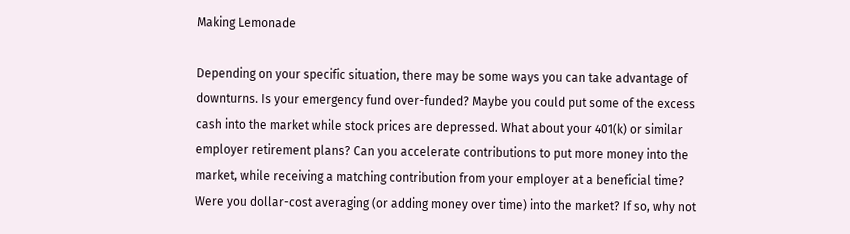Making Lemonade

Depending on your specific situation, there may be some ways you can take advantage of downturns. Is your emergency fund over-funded? Maybe you could put some of the excess cash into the market while stock prices are depressed. What about your 401(k) or similar employer retirement plans? Can you accelerate contributions to put more money into the market, while receiving a matching contribution from your employer at a beneficial time? Were you dollar-cost averaging (or adding money over time) into the market? If so, why not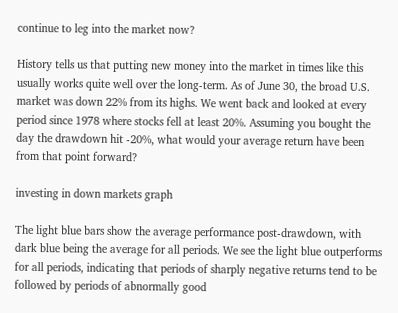continue to leg into the market now?

History tells us that putting new money into the market in times like this usually works quite well over the long-term. As of June 30, the broad U.S. market was down 22% from its highs. We went back and looked at every period since 1978 where stocks fell at least 20%. Assuming you bought the day the drawdown hit -20%, what would your average return have been from that point forward?

investing in down markets graph

The light blue bars show the average performance post-drawdown, with dark blue being the average for all periods. We see the light blue outperforms for all periods, indicating that periods of sharply negative returns tend to be followed by periods of abnormally good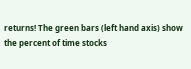returns! The green bars (left hand axis) show the percent of time stocks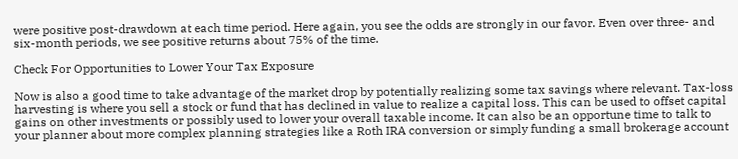were positive post-drawdown at each time period. Here again, you see the odds are strongly in our favor. Even over three- and six-month periods, we see positive returns about 75% of the time.

Check For Opportunities to Lower Your Tax Exposure

Now is also a good time to take advantage of the market drop by potentially realizing some tax savings where relevant. Tax-loss harvesting is where you sell a stock or fund that has declined in value to realize a capital loss. This can be used to offset capital gains on other investments or possibly used to lower your overall taxable income. It can also be an opportune time to talk to your planner about more complex planning strategies like a Roth IRA conversion or simply funding a small brokerage account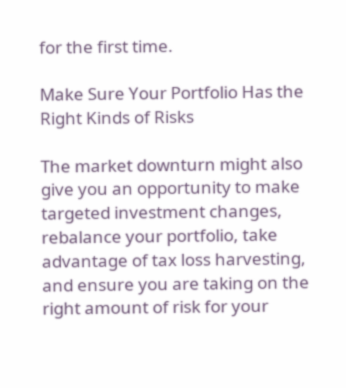for the first time.

Make Sure Your Portfolio Has the Right Kinds of Risks

The market downturn might also give you an opportunity to make targeted investment changes, rebalance your portfolio, take advantage of tax loss harvesting, and ensure you are taking on the right amount of risk for your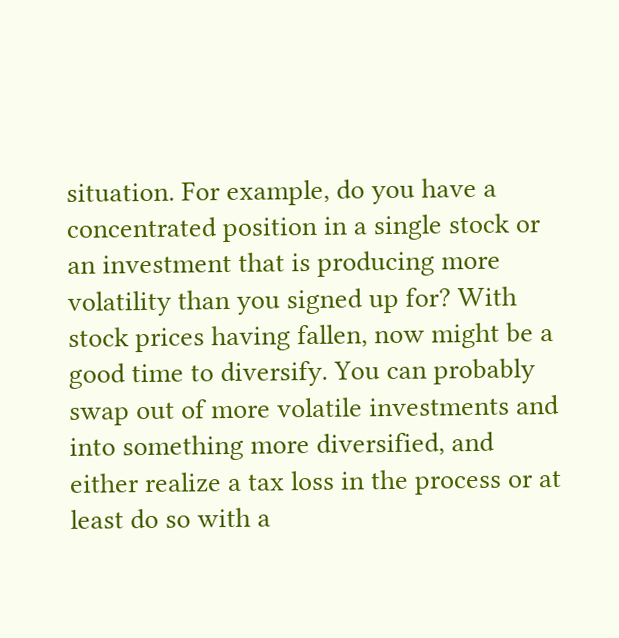situation. For example, do you have a concentrated position in a single stock or an investment that is producing more volatility than you signed up for? With stock prices having fallen, now might be a good time to diversify. You can probably swap out of more volatile investments and into something more diversified, and either realize a tax loss in the process or at least do so with a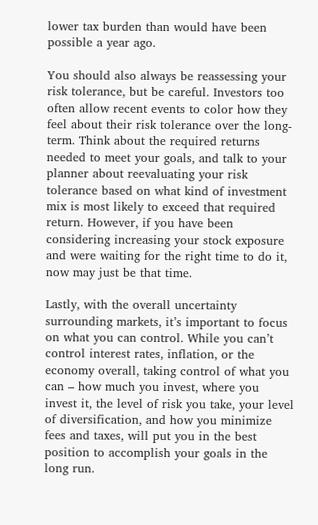lower tax burden than would have been possible a year ago.

You should also always be reassessing your risk tolerance, but be careful. Investors too often allow recent events to color how they feel about their risk tolerance over the long-term. Think about the required returns needed to meet your goals, and talk to your planner about reevaluating your risk tolerance based on what kind of investment mix is most likely to exceed that required return. However, if you have been considering increasing your stock exposure and were waiting for the right time to do it, now may just be that time.

Lastly, with the overall uncertainty surrounding markets, it’s important to focus on what you can control. While you can’t control interest rates, inflation, or the economy overall, taking control of what you can – how much you invest, where you invest it, the level of risk you take, your level of diversification, and how you minimize fees and taxes, will put you in the best position to accomplish your goals in the long run.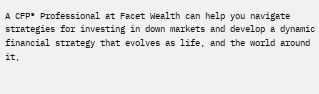A CFP® Professional at Facet Wealth can help you navigate strategies for investing in down markets and develop a dynamic financial strategy that evolves as life, and the world around it,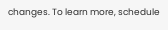changes. To learn more, schedule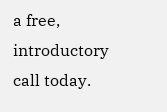a free, introductory call today.